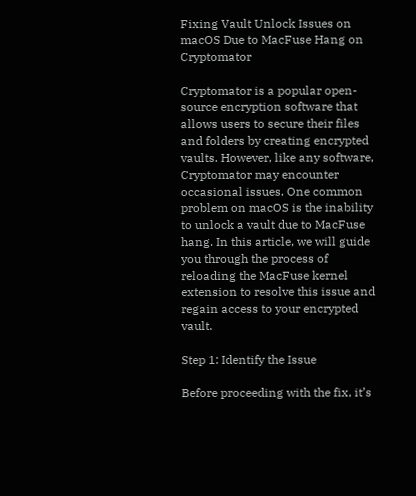Fixing Vault Unlock Issues on macOS Due to MacFuse Hang on Cryptomator

Cryptomator is a popular open-source encryption software that allows users to secure their files and folders by creating encrypted vaults. However, like any software, Cryptomator may encounter occasional issues. One common problem on macOS is the inability to unlock a vault due to MacFuse hang. In this article, we will guide you through the process of reloading the MacFuse kernel extension to resolve this issue and regain access to your encrypted vault.

Step 1: Identify the Issue

Before proceeding with the fix, it’s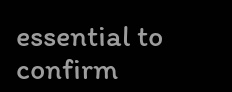essential to confirm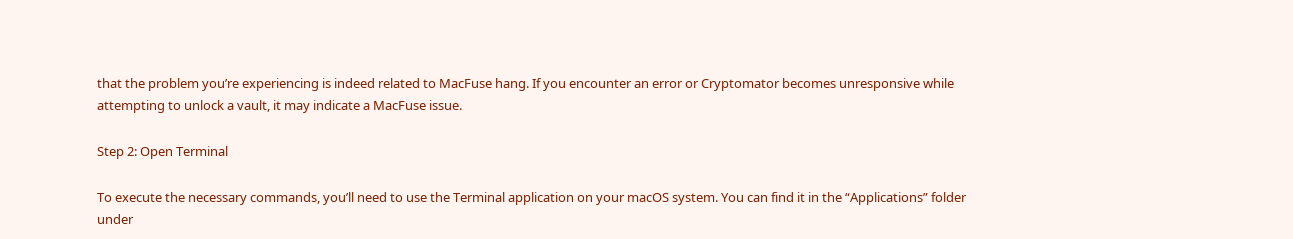that the problem you’re experiencing is indeed related to MacFuse hang. If you encounter an error or Cryptomator becomes unresponsive while attempting to unlock a vault, it may indicate a MacFuse issue.

Step 2: Open Terminal

To execute the necessary commands, you’ll need to use the Terminal application on your macOS system. You can find it in the “Applications” folder under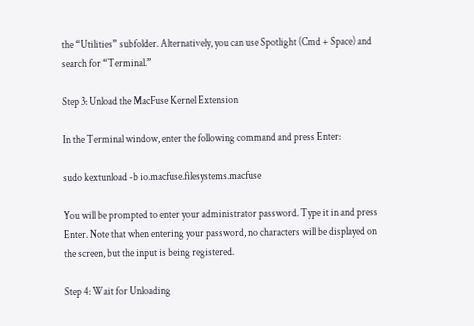the “Utilities” subfolder. Alternatively, you can use Spotlight (Cmd + Space) and search for “Terminal.”

Step 3: Unload the MacFuse Kernel Extension

In the Terminal window, enter the following command and press Enter:

sudo kextunload -b io.macfuse.filesystems.macfuse

You will be prompted to enter your administrator password. Type it in and press Enter. Note that when entering your password, no characters will be displayed on the screen, but the input is being registered.

Step 4: Wait for Unloading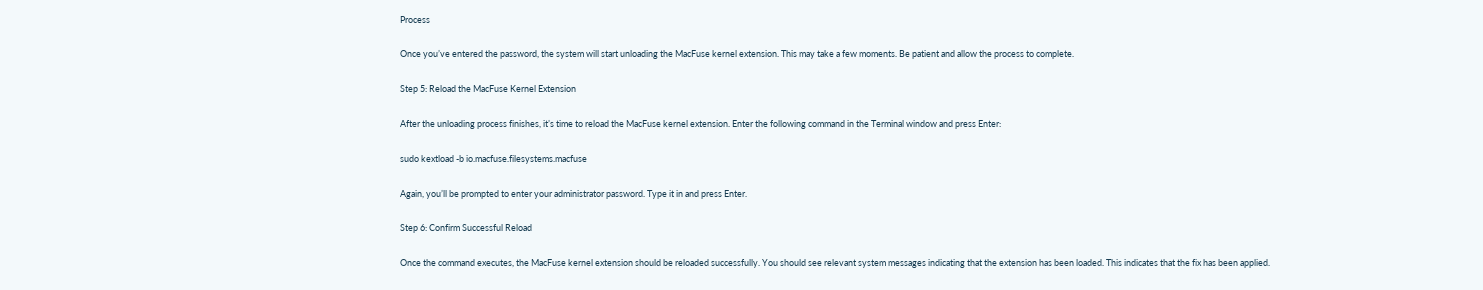Process

Once you’ve entered the password, the system will start unloading the MacFuse kernel extension. This may take a few moments. Be patient and allow the process to complete.

Step 5: Reload the MacFuse Kernel Extension

After the unloading process finishes, it’s time to reload the MacFuse kernel extension. Enter the following command in the Terminal window and press Enter:

sudo kextload -b io.macfuse.filesystems.macfuse

Again, you’ll be prompted to enter your administrator password. Type it in and press Enter.

Step 6: Confirm Successful Reload

Once the command executes, the MacFuse kernel extension should be reloaded successfully. You should see relevant system messages indicating that the extension has been loaded. This indicates that the fix has been applied.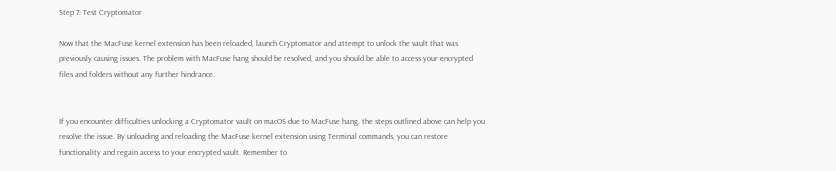Step 7: Test Cryptomator

Now that the MacFuse kernel extension has been reloaded, launch Cryptomator and attempt to unlock the vault that was previously causing issues. The problem with MacFuse hang should be resolved, and you should be able to access your encrypted files and folders without any further hindrance.


If you encounter difficulties unlocking a Cryptomator vault on macOS due to MacFuse hang, the steps outlined above can help you resolve the issue. By unloading and reloading the MacFuse kernel extension using Terminal commands, you can restore functionality and regain access to your encrypted vault. Remember to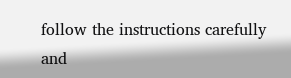follow the instructions carefully and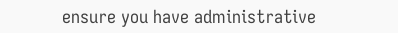ensure you have administrative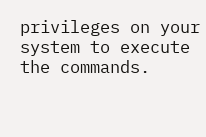privileges on your system to execute the commands.